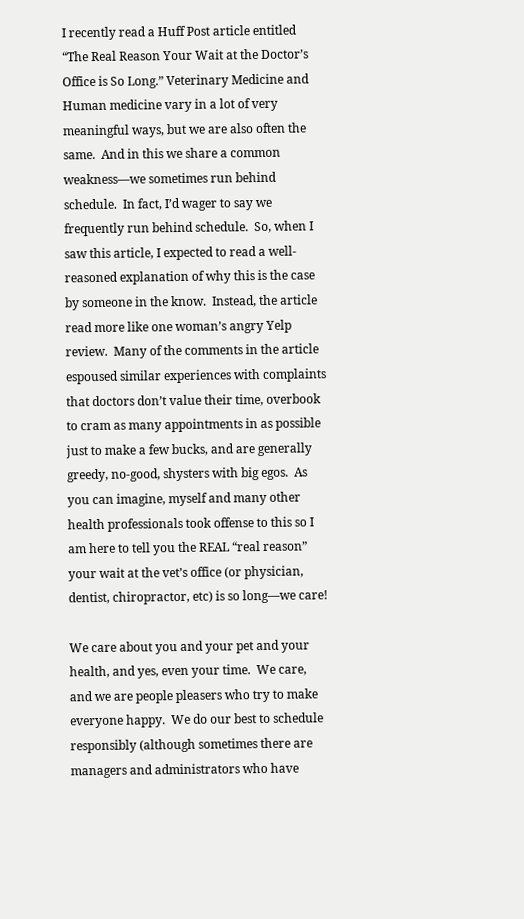I recently read a Huff Post article entitled “The Real Reason Your Wait at the Doctor’s Office is So Long.” Veterinary Medicine and Human medicine vary in a lot of very meaningful ways, but we are also often the same.  And in this we share a common weakness—we sometimes run behind schedule.  In fact, I’d wager to say we frequently run behind schedule.  So, when I saw this article, I expected to read a well-reasoned explanation of why this is the case by someone in the know.  Instead, the article read more like one woman’s angry Yelp review.  Many of the comments in the article espoused similar experiences with complaints that doctors don’t value their time, overbook to cram as many appointments in as possible just to make a few bucks, and are generally greedy, no-good, shysters with big egos.  As you can imagine, myself and many other health professionals took offense to this so I am here to tell you the REAL “real reason” your wait at the vet’s office (or physician, dentist, chiropractor, etc) is so long—we care!

We care about you and your pet and your health, and yes, even your time.  We care, and we are people pleasers who try to make everyone happy.  We do our best to schedule responsibly (although sometimes there are managers and administrators who have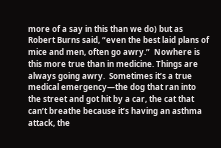more of a say in this than we do) but as Robert Burns said, “even the best laid plans of mice and men, often go awry.”  Nowhere is this more true than in medicine. Things are always going awry.  Sometimes it’s a true medical emergency—the dog that ran into the street and got hit by a car, the cat that can’t breathe because it’s having an asthma attack, the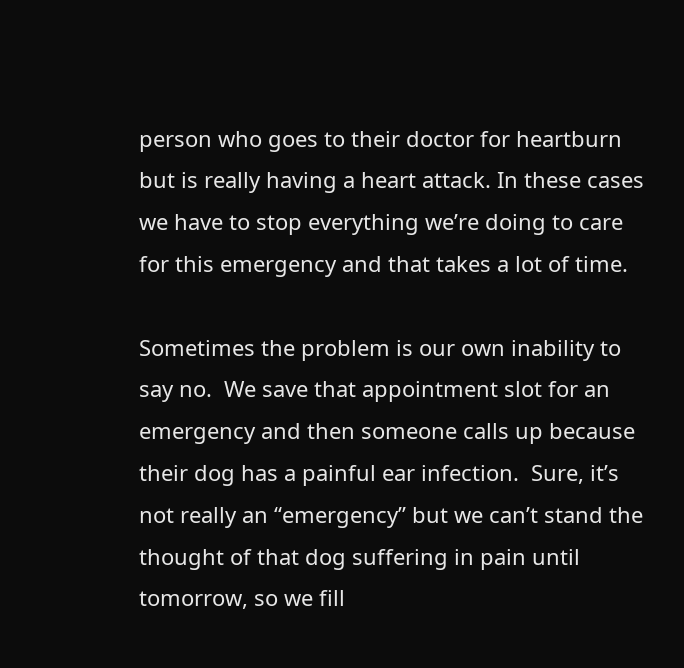person who goes to their doctor for heartburn but is really having a heart attack. In these cases we have to stop everything we’re doing to care for this emergency and that takes a lot of time.

Sometimes the problem is our own inability to say no.  We save that appointment slot for an emergency and then someone calls up because their dog has a painful ear infection.  Sure, it’s not really an “emergency” but we can’t stand the thought of that dog suffering in pain until tomorrow, so we fill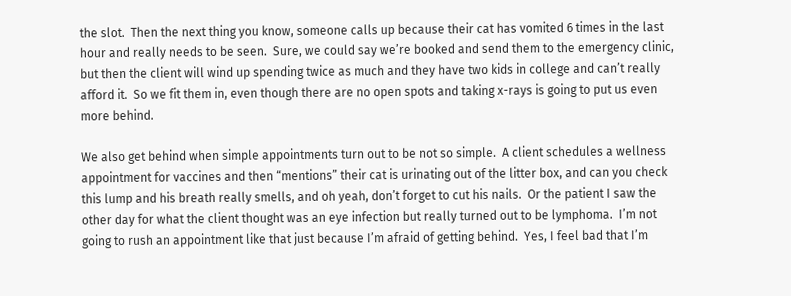the slot.  Then the next thing you know, someone calls up because their cat has vomited 6 times in the last hour and really needs to be seen.  Sure, we could say we’re booked and send them to the emergency clinic, but then the client will wind up spending twice as much and they have two kids in college and can’t really afford it.  So we fit them in, even though there are no open spots and taking x-rays is going to put us even more behind.

We also get behind when simple appointments turn out to be not so simple.  A client schedules a wellness appointment for vaccines and then “mentions” their cat is urinating out of the litter box, and can you check this lump and his breath really smells, and oh yeah, don’t forget to cut his nails.  Or the patient I saw the other day for what the client thought was an eye infection but really turned out to be lymphoma.  I’m not going to rush an appointment like that just because I’m afraid of getting behind.  Yes, I feel bad that I’m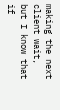making the next client wait, but I know that if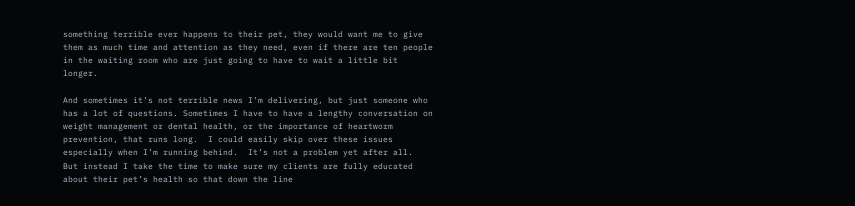something terrible ever happens to their pet, they would want me to give them as much time and attention as they need, even if there are ten people in the waiting room who are just going to have to wait a little bit longer.

And sometimes it’s not terrible news I’m delivering, but just someone who has a lot of questions. Sometimes I have to have a lengthy conversation on weight management or dental health, or the importance of heartworm prevention, that runs long.  I could easily skip over these issues especially when I’m running behind.  It’s not a problem yet after all.  But instead I take the time to make sure my clients are fully educated about their pet’s health so that down the line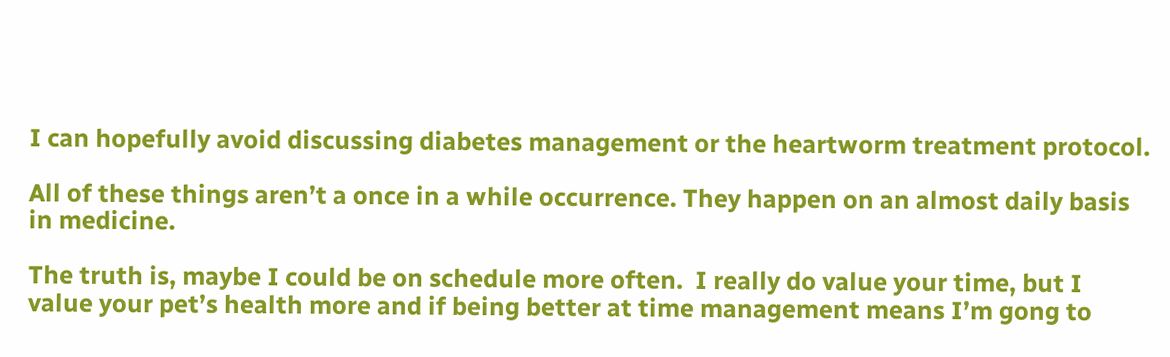I can hopefully avoid discussing diabetes management or the heartworm treatment protocol.

All of these things aren’t a once in a while occurrence. They happen on an almost daily basis in medicine.

The truth is, maybe I could be on schedule more often.  I really do value your time, but I value your pet’s health more and if being better at time management means I’m gong to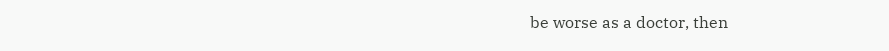be worse as a doctor, then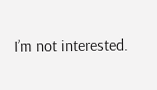I’m not interested.